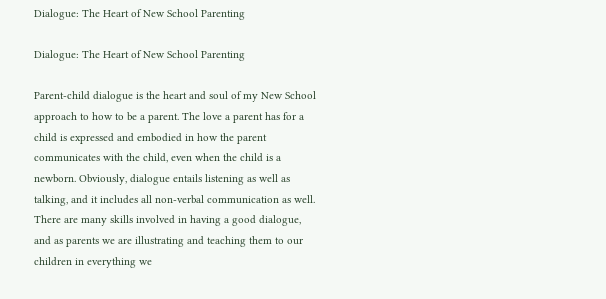Dialogue: The Heart of New School Parenting

Dialogue: The Heart of New School Parenting

Parent-child dialogue is the heart and soul of my New School approach to how to be a parent. The love a parent has for a child is expressed and embodied in how the parent communicates with the child, even when the child is a newborn. Obviously, dialogue entails listening as well as talking, and it includes all non-verbal communication as well. There are many skills involved in having a good dialogue, and as parents we are illustrating and teaching them to our children in everything we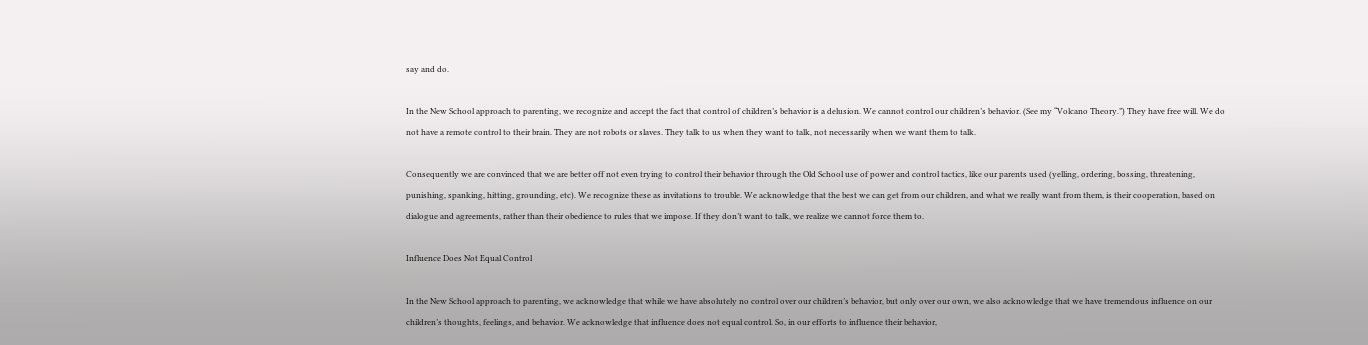say and do.

In the New School approach to parenting, we recognize and accept the fact that control of children’s behavior is a delusion. We cannot control our children’s behavior. (See my “Volcano Theory.”) They have free will. We do not have a remote control to their brain. They are not robots or slaves. They talk to us when they want to talk, not necessarily when we want them to talk.

Consequently we are convinced that we are better off not even trying to control their behavior through the Old School use of power and control tactics, like our parents used (yelling, ordering, bossing, threatening, punishing, spanking, hitting, grounding, etc). We recognize these as invitations to trouble. We acknowledge that the best we can get from our children, and what we really want from them, is their cooperation, based on dialogue and agreements, rather than their obedience to rules that we impose. If they don’t want to talk, we realize we cannot force them to.

Influence Does Not Equal Control

In the New School approach to parenting, we acknowledge that while we have absolutely no control over our children’s behavior, but only over our own, we also acknowledge that we have tremendous influence on our children’s thoughts, feelings, and behavior. We acknowledge that influence does not equal control. So, in our efforts to influence their behavior,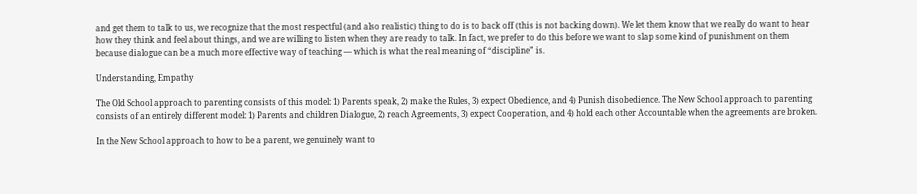and get them to talk to us, we recognize that the most respectful (and also realistic) thing to do is to back off (this is not backing down). We let them know that we really do want to hear how they think and feel about things, and we are willing to listen when they are ready to talk. In fact, we prefer to do this before we want to slap some kind of punishment on them because dialogue can be a much more effective way of teaching — which is what the real meaning of “discipline” is.

Understanding, Empathy

The Old School approach to parenting consists of this model: 1) Parents speak, 2) make the Rules, 3) expect Obedience, and 4) Punish disobedience. The New School approach to parenting consists of an entirely different model: 1) Parents and children Dialogue, 2) reach Agreements, 3) expect Cooperation, and 4) hold each other Accountable when the agreements are broken.

In the New School approach to how to be a parent, we genuinely want to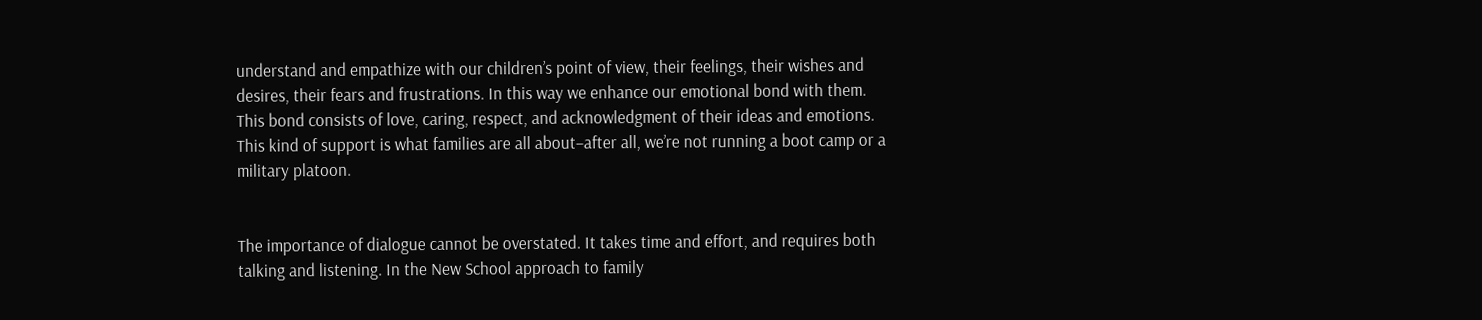understand and empathize with our children’s point of view, their feelings, their wishes and desires, their fears and frustrations. In this way we enhance our emotional bond with them. This bond consists of love, caring, respect, and acknowledgment of their ideas and emotions. This kind of support is what families are all about–after all, we’re not running a boot camp or a military platoon.


The importance of dialogue cannot be overstated. It takes time and effort, and requires both talking and listening. In the New School approach to family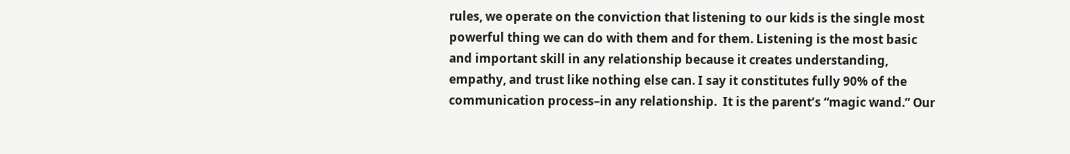rules, we operate on the conviction that listening to our kids is the single most powerful thing we can do with them and for them. Listening is the most basic and important skill in any relationship because it creates understanding, empathy, and trust like nothing else can. I say it constitutes fully 90% of the communication process–in any relationship.  It is the parent’s “magic wand.” Our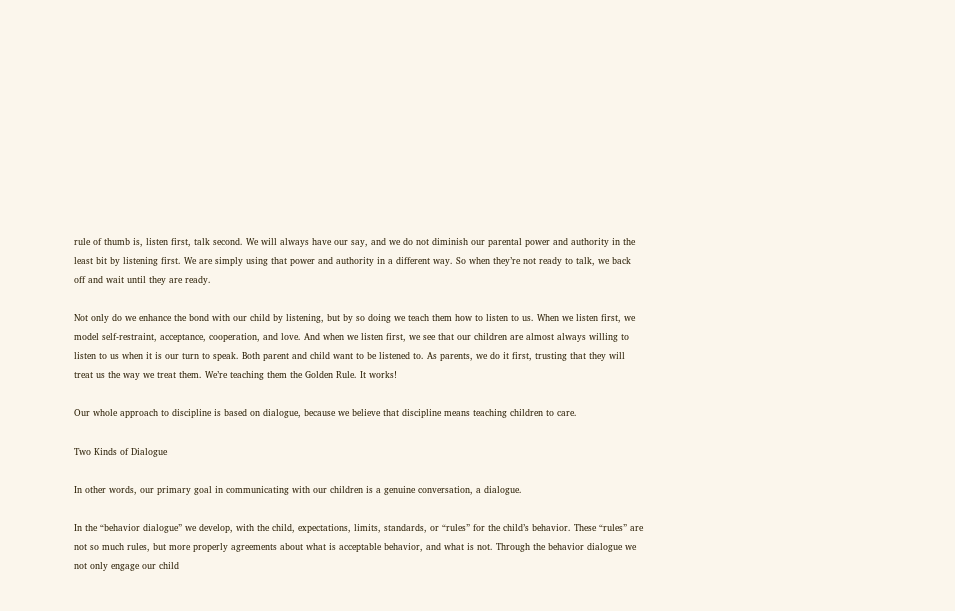rule of thumb is, listen first, talk second. We will always have our say, and we do not diminish our parental power and authority in the least bit by listening first. We are simply using that power and authority in a different way. So when they’re not ready to talk, we back off and wait until they are ready.

Not only do we enhance the bond with our child by listening, but by so doing we teach them how to listen to us. When we listen first, we model self-restraint, acceptance, cooperation, and love. And when we listen first, we see that our children are almost always willing to listen to us when it is our turn to speak. Both parent and child want to be listened to. As parents, we do it first, trusting that they will treat us the way we treat them. We’re teaching them the Golden Rule. It works!

Our whole approach to discipline is based on dialogue, because we believe that discipline means teaching children to care.

Two Kinds of Dialogue

In other words, our primary goal in communicating with our children is a genuine conversation, a dialogue.

In the “behavior dialogue” we develop, with the child, expectations, limits, standards, or “rules” for the child’s behavior. These “rules” are not so much rules, but more properly agreements about what is acceptable behavior, and what is not. Through the behavior dialogue we not only engage our child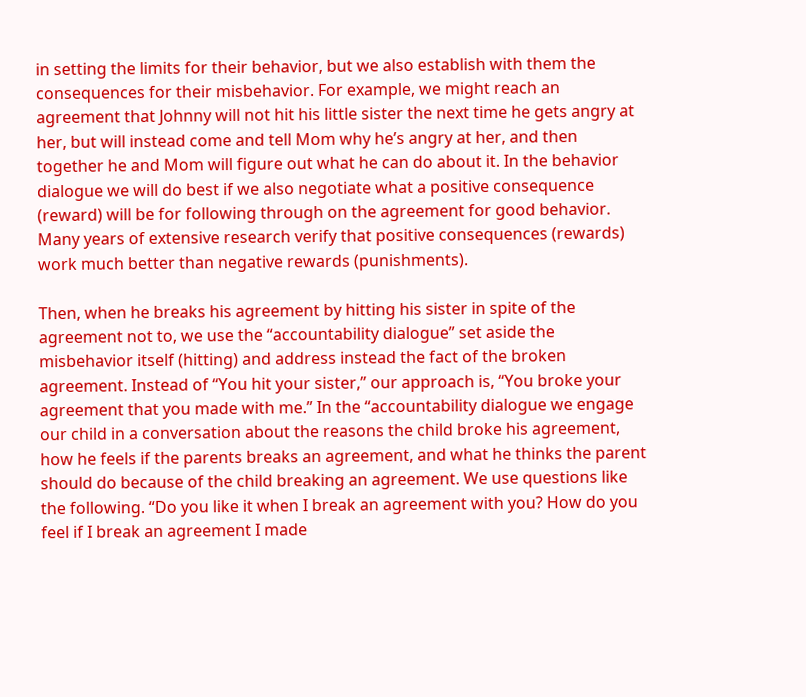in setting the limits for their behavior, but we also establish with them the consequences for their misbehavior. For example, we might reach an agreement that Johnny will not hit his little sister the next time he gets angry at her, but will instead come and tell Mom why he’s angry at her, and then together he and Mom will figure out what he can do about it. In the behavior dialogue we will do best if we also negotiate what a positive consequence (reward) will be for following through on the agreement for good behavior. Many years of extensive research verify that positive consequences (rewards) work much better than negative rewards (punishments).

Then, when he breaks his agreement by hitting his sister in spite of the agreement not to, we use the “accountability dialogue” set aside the misbehavior itself (hitting) and address instead the fact of the broken agreement. Instead of “You hit your sister,” our approach is, “You broke your agreement that you made with me.” In the “accountability dialogue we engage our child in a conversation about the reasons the child broke his agreement, how he feels if the parents breaks an agreement, and what he thinks the parent should do because of the child breaking an agreement. We use questions like the following. “Do you like it when I break an agreement with you? How do you feel if I break an agreement I made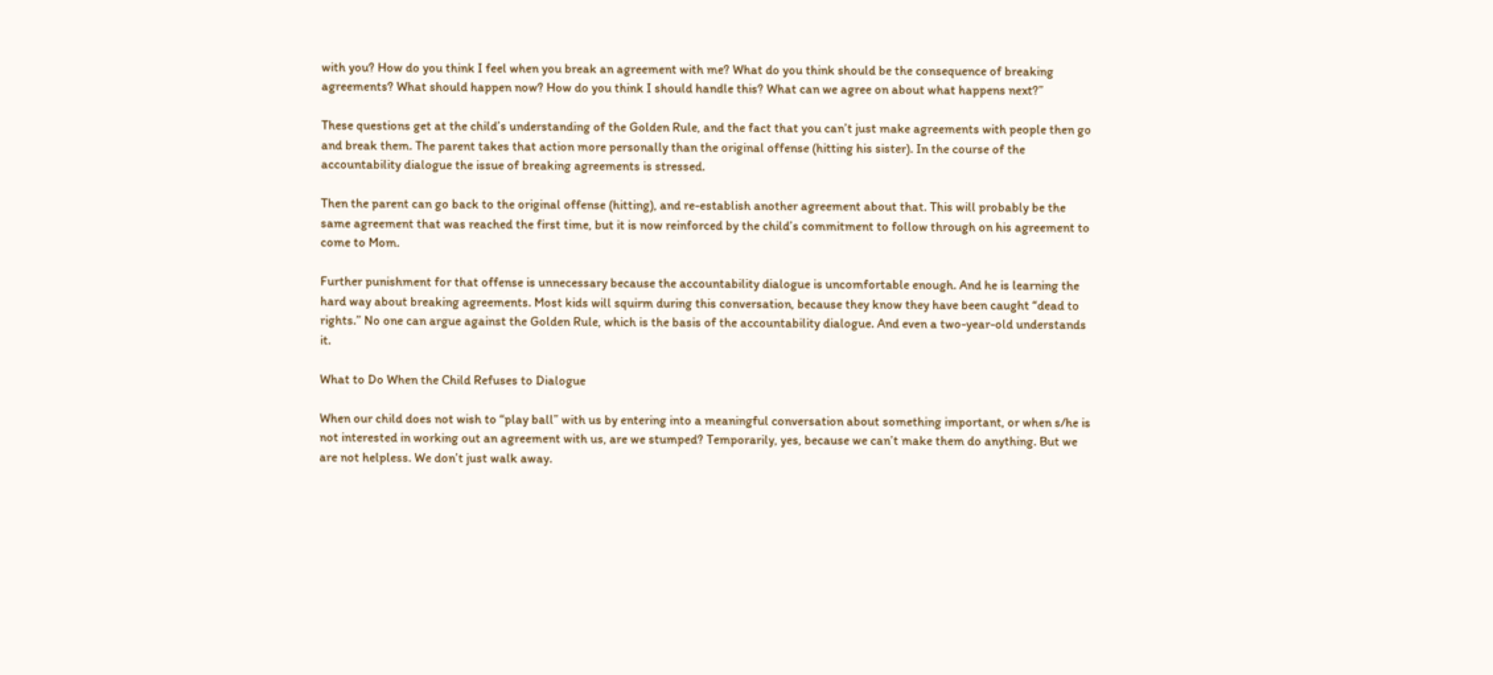with you? How do you think I feel when you break an agreement with me? What do you think should be the consequence of breaking agreements? What should happen now? How do you think I should handle this? What can we agree on about what happens next?”

These questions get at the child’s understanding of the Golden Rule, and the fact that you can’t just make agreements with people then go and break them. The parent takes that action more personally than the original offense (hitting his sister). In the course of the accountability dialogue the issue of breaking agreements is stressed.

Then the parent can go back to the original offense (hitting), and re-establish another agreement about that. This will probably be the same agreement that was reached the first time, but it is now reinforced by the child’s commitment to follow through on his agreement to come to Mom.

Further punishment for that offense is unnecessary because the accountability dialogue is uncomfortable enough. And he is learning the hard way about breaking agreements. Most kids will squirm during this conversation, because they know they have been caught “dead to rights.” No one can argue against the Golden Rule, which is the basis of the accountability dialogue. And even a two-year-old understands it.

What to Do When the Child Refuses to Dialogue

When our child does not wish to “play ball” with us by entering into a meaningful conversation about something important, or when s/he is not interested in working out an agreement with us, are we stumped? Temporarily, yes, because we can’t make them do anything. But we are not helpless. We don’t just walk away.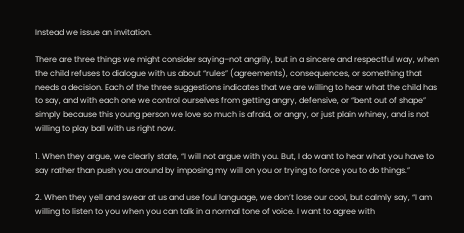Instead we issue an invitation.

There are three things we might consider saying–not angrily, but in a sincere and respectful way, when the child refuses to dialogue with us about “rules” (agreements), consequences, or something that needs a decision. Each of the three suggestions indicates that we are willing to hear what the child has to say, and with each one we control ourselves from getting angry, defensive, or “bent out of shape” simply because this young person we love so much is afraid, or angry, or just plain whiney, and is not willing to play ball with us right now.

1. When they argue, we clearly state, “I will not argue with you. But, I do want to hear what you have to say rather than push you around by imposing my will on you or trying to force you to do things.”

2. When they yell and swear at us and use foul language, we don’t lose our cool, but calmly say, “I am willing to listen to you when you can talk in a normal tone of voice. I want to agree with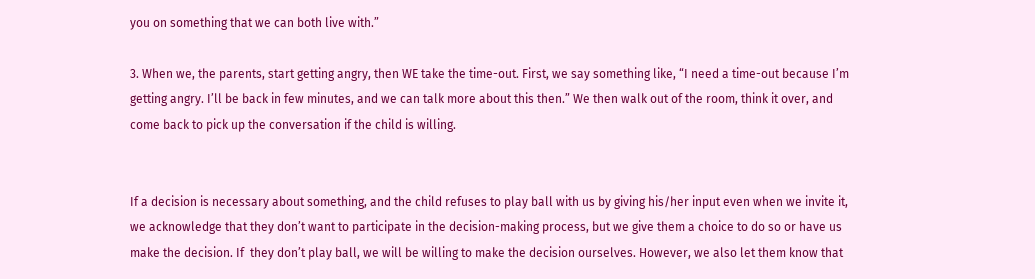you on something that we can both live with.”

3. When we, the parents, start getting angry, then WE take the time-out. First, we say something like, “I need a time-out because I’m getting angry. I’ll be back in few minutes, and we can talk more about this then.” We then walk out of the room, think it over, and come back to pick up the conversation if the child is willing.


If a decision is necessary about something, and the child refuses to play ball with us by giving his/her input even when we invite it, we acknowledge that they don’t want to participate in the decision-making process, but we give them a choice to do so or have us make the decision. If  they don’t play ball, we will be willing to make the decision ourselves. However, we also let them know that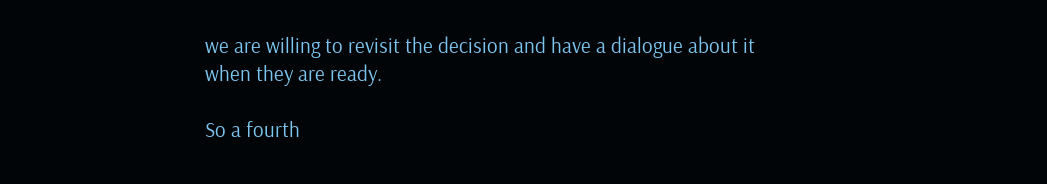we are willing to revisit the decision and have a dialogue about it when they are ready.

So a fourth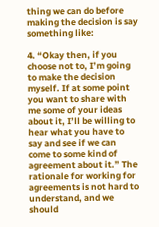thing we can do before making the decision is say something like:

4. “Okay then, if you choose not to, I’m going to make the decision myself. If at some point you want to share with me some of your ideas about it, I’ll be willing to hear what you have to say and see if we can come to some kind of agreement about it.” The rationale for working for agreements is not hard to understand, and we should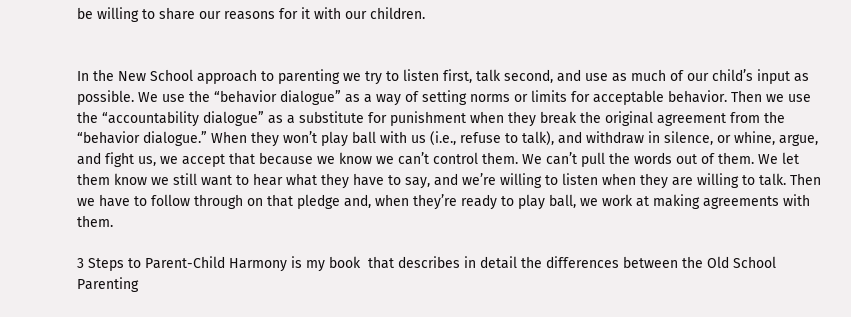be willing to share our reasons for it with our children.


In the New School approach to parenting we try to listen first, talk second, and use as much of our child’s input as possible. We use the “behavior dialogue” as a way of setting norms or limits for acceptable behavior. Then we use the “accountability dialogue” as a substitute for punishment when they break the original agreement from the “behavior dialogue.” When they won’t play ball with us (i.e., refuse to talk), and withdraw in silence, or whine, argue, and fight us, we accept that because we know we can’t control them. We can’t pull the words out of them. We let them know we still want to hear what they have to say, and we’re willing to listen when they are willing to talk. Then we have to follow through on that pledge and, when they’re ready to play ball, we work at making agreements with them.

3 Steps to Parent-Child Harmony is my book  that describes in detail the differences between the Old School Parenting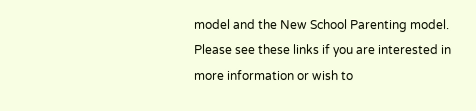model and the New School Parenting model.  Please see these links if you are interested in more information or wish to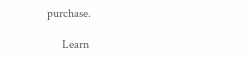purchase.

     Learn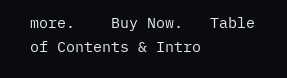more.    Buy Now.   Table of Contents & Intro